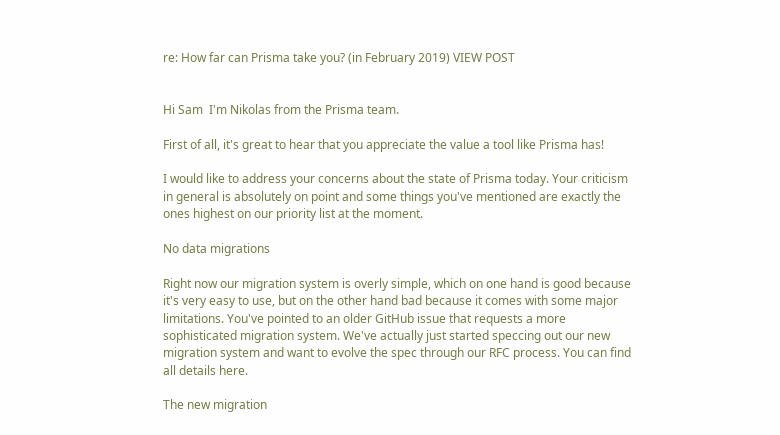re: How far can Prisma take you? (in February 2019) VIEW POST


Hi Sam  I'm Nikolas from the Prisma team.

First of all, it's great to hear that you appreciate the value a tool like Prisma has!

I would like to address your concerns about the state of Prisma today. Your criticism in general is absolutely on point and some things you've mentioned are exactly the ones highest on our priority list at the moment.

No data migrations

Right now our migration system is overly simple, which on one hand is good because it's very easy to use, but on the other hand bad because it comes with some major limitations. You've pointed to an older GitHub issue that requests a more sophisticated migration system. We've actually just started speccing out our new migration system and want to evolve the spec through our RFC process. You can find all details here.

The new migration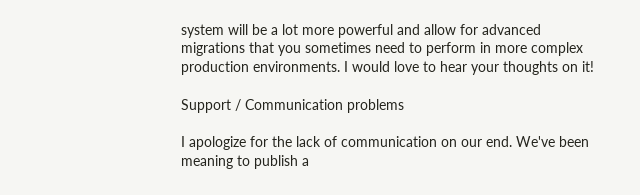system will be a lot more powerful and allow for advanced migrations that you sometimes need to perform in more complex production environments. I would love to hear your thoughts on it!

Support / Communication problems

I apologize for the lack of communication on our end. We've been meaning to publish a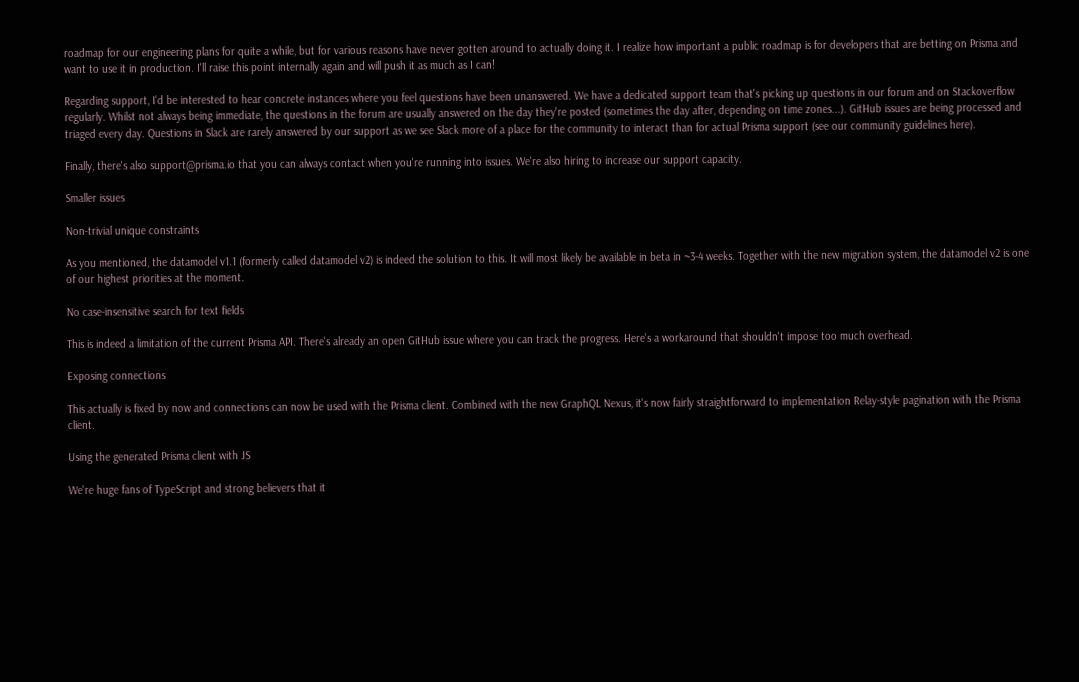roadmap for our engineering plans for quite a while, but for various reasons have never gotten around to actually doing it. I realize how important a public roadmap is for developers that are betting on Prisma and want to use it in production. I'll raise this point internally again and will push it as much as I can!

Regarding support, I'd be interested to hear concrete instances where you feel questions have been unanswered. We have a dedicated support team that's picking up questions in our forum and on Stackoverflow regularly. Whilst not always being immediate, the questions in the forum are usually answered on the day they're posted (sometimes the day after, depending on time zones...). GitHub issues are being processed and triaged every day. Questions in Slack are rarely answered by our support as we see Slack more of a place for the community to interact than for actual Prisma support (see our community guidelines here).

Finally, there's also support@prisma.io that you can always contact when you're running into issues. We're also hiring to increase our support capacity.

Smaller issues

Non-trivial unique constraints

As you mentioned, the datamodel v1.1 (formerly called datamodel v2) is indeed the solution to this. It will most likely be available in beta in ~3-4 weeks. Together with the new migration system, the datamodel v2 is one of our highest priorities at the moment.

No case-insensitive search for text fields

This is indeed a limitation of the current Prisma API. There's already an open GitHub issue where you can track the progress. Here's a workaround that shouldn't impose too much overhead.

Exposing connections

This actually is fixed by now and connections can now be used with the Prisma client. Combined with the new GraphQL Nexus, it's now fairly straightforward to implementation Relay-style pagination with the Prisma client.

Using the generated Prisma client with JS

We're huge fans of TypeScript and strong believers that it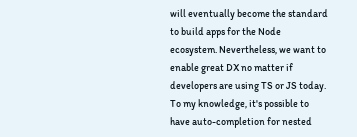will eventually become the standard to build apps for the Node ecosystem. Nevertheless, we want to enable great DX no matter if developers are using TS or JS today. To my knowledge, it's possible to have auto-completion for nested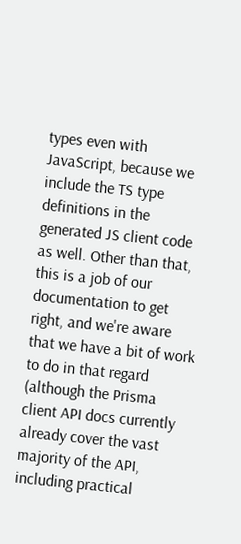types even with JavaScript, because we include the TS type definitions in the generated JS client code as well. Other than that, this is a job of our documentation to get right, and we're aware that we have a bit of work to do in that regard (although the Prisma client API docs currently already cover the vast majority of the API, including practical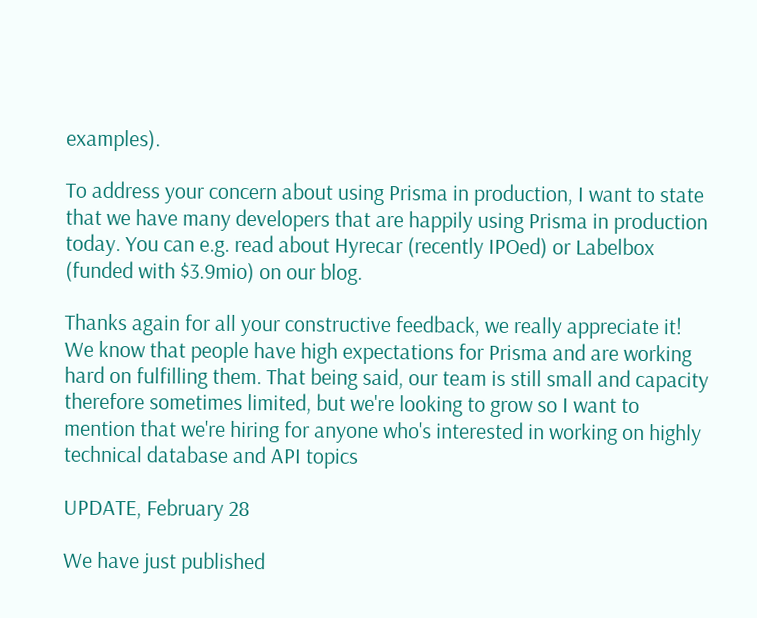examples).

To address your concern about using Prisma in production, I want to state that we have many developers that are happily using Prisma in production today. You can e.g. read about Hyrecar (recently IPOed) or Labelbox (funded with $3.9mio) on our blog.

Thanks again for all your constructive feedback, we really appreciate it! We know that people have high expectations for Prisma and are working hard on fulfilling them. That being said, our team is still small and capacity therefore sometimes limited, but we're looking to grow so I want to mention that we're hiring for anyone who's interested in working on highly technical database and API topics

UPDATE, February 28

We have just published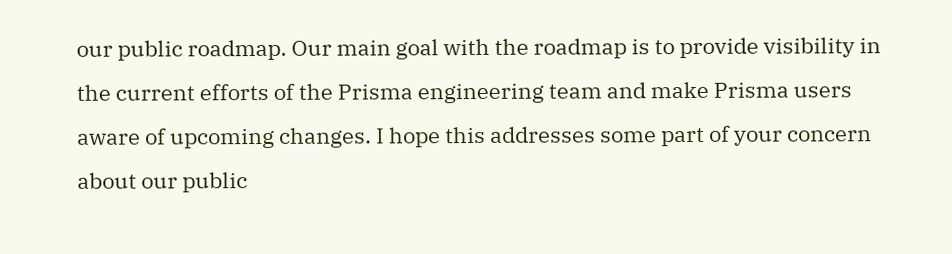our public roadmap. Our main goal with the roadmap is to provide visibility in the current efforts of the Prisma engineering team and make Prisma users aware of upcoming changes. I hope this addresses some part of your concern about our public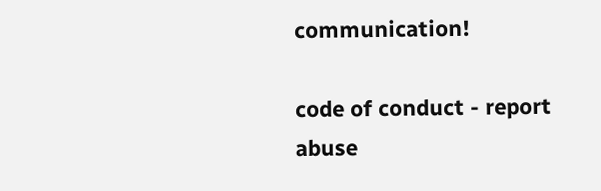communication!

code of conduct - report abuse